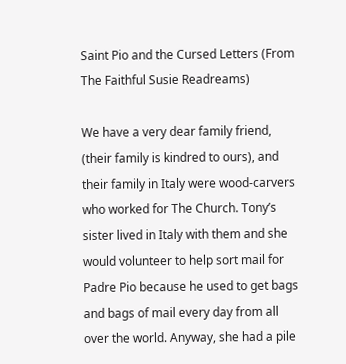Saint Pio and the Cursed Letters (From The Faithful Susie Readreams)

We have a very dear family friend, (their family is kindred to ours), and their family in Italy were wood-carvers who worked for The Church. Tony’s sister lived in Italy with them and she would volunteer to help sort mail for Padre Pio because he used to get bags and bags of mail every day from all over the world. Anyway, she had a pile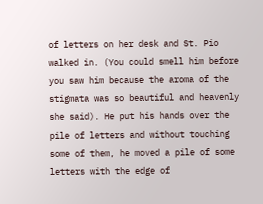of letters on her desk and St. Pio walked in. (You could smell him before you saw him because the aroma of the stigmata was so beautiful and heavenly she said). He put his hands over the pile of letters and without touching some of them, he moved a pile of some letters with the edge of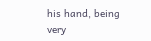his hand, being very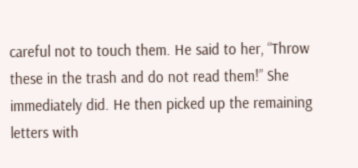careful not to touch them. He said to her, “Throw these in the trash and do not read them!” She immediately did. He then picked up the remaining letters with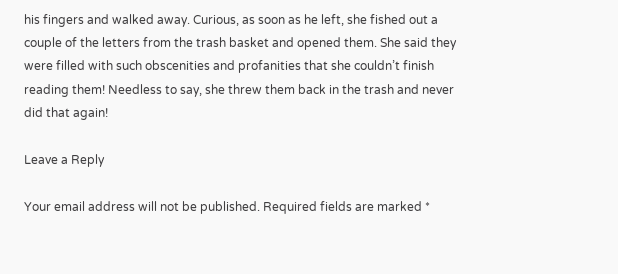his fingers and walked away. Curious, as soon as he left, she fished out a couple of the letters from the trash basket and opened them. She said they were filled with such obscenities and profanities that she couldn’t finish reading them! Needless to say, she threw them back in the trash and never did that again!

Leave a Reply

Your email address will not be published. Required fields are marked *